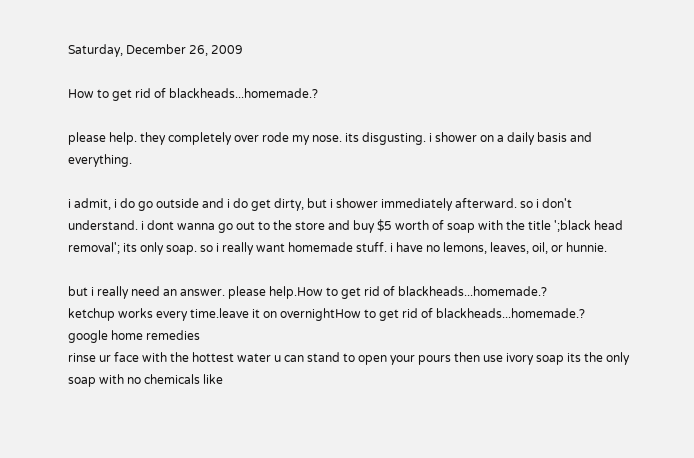Saturday, December 26, 2009

How to get rid of blackheads...homemade.?

please help. they completely over rode my nose. its disgusting. i shower on a daily basis and everything.

i admit, i do go outside and i do get dirty, but i shower immediately afterward. so i don't understand. i dont wanna go out to the store and buy $5 worth of soap with the title ';black head removal'; its only soap. so i really want homemade stuff. i have no lemons, leaves, oil, or hunnie.

but i really need an answer. please help.How to get rid of blackheads...homemade.?
ketchup works every time.leave it on overnightHow to get rid of blackheads...homemade.?
google home remedies
rinse ur face with the hottest water u can stand to open your pours then use ivory soap its the only soap with no chemicals like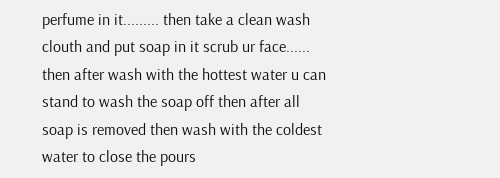perfume in it......... then take a clean wash clouth and put soap in it scrub ur face...... then after wash with the hottest water u can stand to wash the soap off then after all soap is removed then wash with the coldest water to close the pours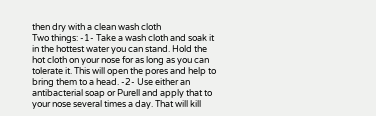then dry with a clean wash cloth
Two things: -1- Take a wash cloth and soak it in the hottest water you can stand. Hold the hot cloth on your nose for as long as you can tolerate it. This will open the pores and help to bring them to a head. -2- Use either an antibacterial soap or Purell and apply that to your nose several times a day. That will kill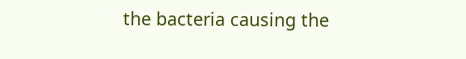the bacteria causing the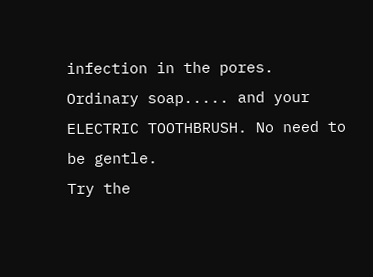infection in the pores.
Ordinary soap..... and your ELECTRIC TOOTHBRUSH. No need to be gentle.
Try the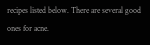recipes listed below. There are several good ones for acne.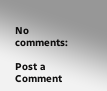No comments:

Post a Comment